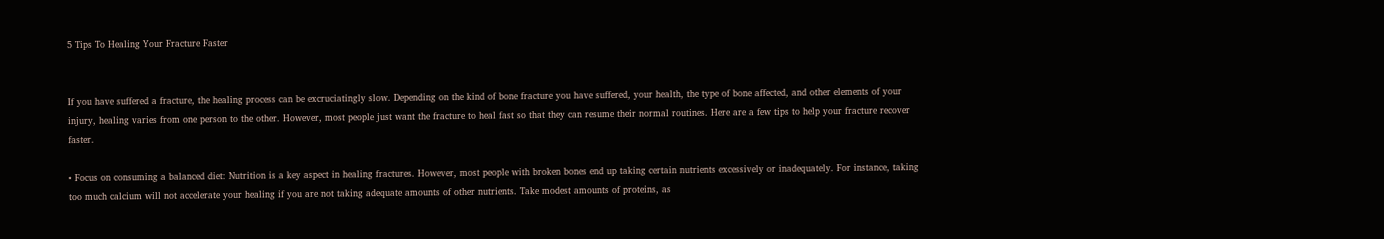5 Tips To Healing Your Fracture Faster


If you have suffered a fracture, the healing process can be excruciatingly slow. Depending on the kind of bone fracture you have suffered, your health, the type of bone affected, and other elements of your injury, healing varies from one person to the other. However, most people just want the fracture to heal fast so that they can resume their normal routines. Here are a few tips to help your fracture recover faster.

• Focus on consuming a balanced diet: Nutrition is a key aspect in healing fractures. However, most people with broken bones end up taking certain nutrients excessively or inadequately. For instance, taking too much calcium will not accelerate your healing if you are not taking adequate amounts of other nutrients. Take modest amounts of proteins, as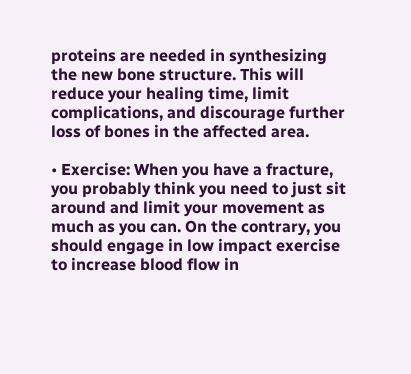proteins are needed in synthesizing the new bone structure. This will reduce your healing time, limit complications, and discourage further loss of bones in the affected area.

• Exercise: When you have a fracture, you probably think you need to just sit around and limit your movement as much as you can. On the contrary, you should engage in low impact exercise to increase blood flow in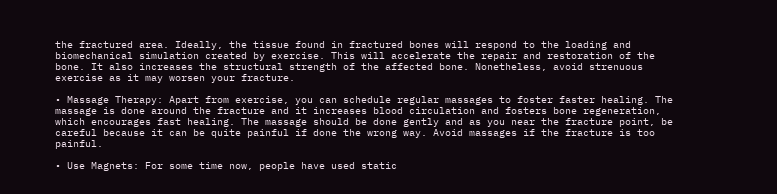the fractured area. Ideally, the tissue found in fractured bones will respond to the loading and biomechanical simulation created by exercise. This will accelerate the repair and restoration of the bone. It also increases the structural strength of the affected bone. Nonetheless, avoid strenuous exercise as it may worsen your fracture.

• Massage Therapy: Apart from exercise, you can schedule regular massages to foster faster healing. The massage is done around the fracture and it increases blood circulation and fosters bone regeneration, which encourages fast healing. The massage should be done gently and as you near the fracture point, be careful because it can be quite painful if done the wrong way. Avoid massages if the fracture is too painful.

• Use Magnets: For some time now, people have used static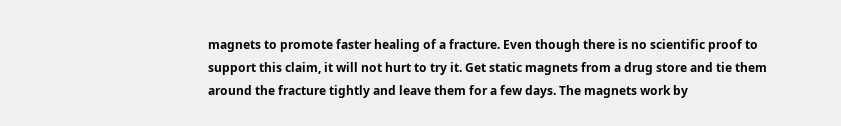magnets to promote faster healing of a fracture. Even though there is no scientific proof to support this claim, it will not hurt to try it. Get static magnets from a drug store and tie them around the fracture tightly and leave them for a few days. The magnets work by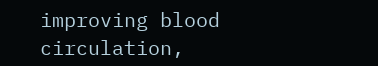improving blood circulation,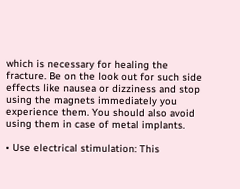which is necessary for healing the fracture. Be on the look out for such side effects like nausea or dizziness and stop using the magnets immediately you experience them. You should also avoid using them in case of metal implants.

• Use electrical stimulation: This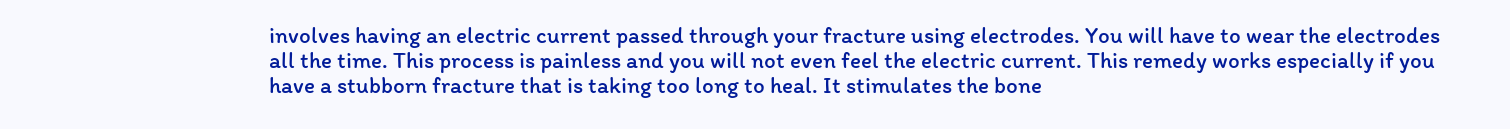involves having an electric current passed through your fracture using electrodes. You will have to wear the electrodes all the time. This process is painless and you will not even feel the electric current. This remedy works especially if you have a stubborn fracture that is taking too long to heal. It stimulates the bone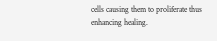cells causing them to proliferate thus enhancing healing.